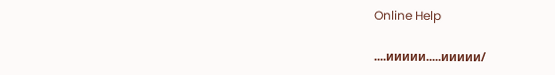Online Help

....иииии.....иииии/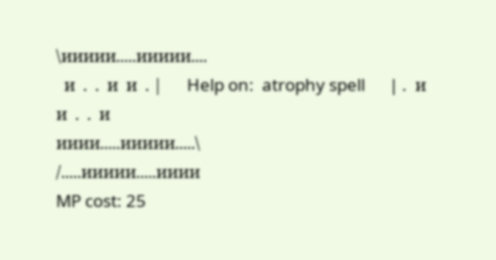\иииии.....иииии....
  и  .  .  и  и  . |      Help on:  atrophy spell      | .  и  и  .  .  и
ииии.....иииии.....\                                   /.....иииии.....ииии
MP cost: 25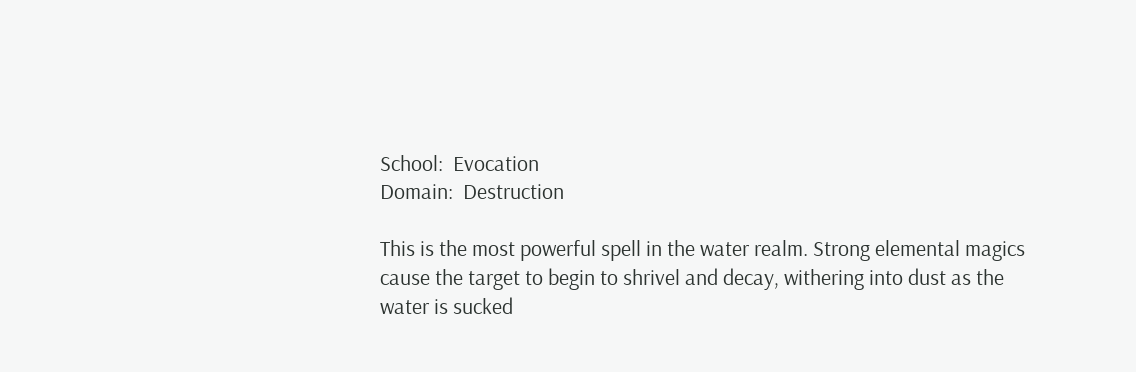School:  Evocation
Domain:  Destruction

This is the most powerful spell in the water realm. Strong elemental magics
cause the target to begin to shrivel and decay, withering into dust as the
water is sucked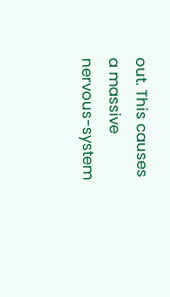out. This causes a massive nervous-system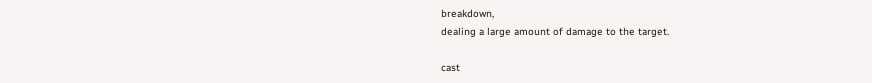breakdown,
dealing a large amount of damage to the target.

cast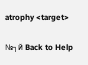atrophy <target>

№┐й Back to Help